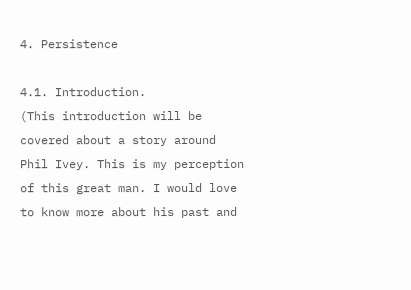4. Persistence

4.1. Introduction.
(This introduction will be covered about a story around Phil Ivey. This is my perception of this great man. I would love to know more about his past and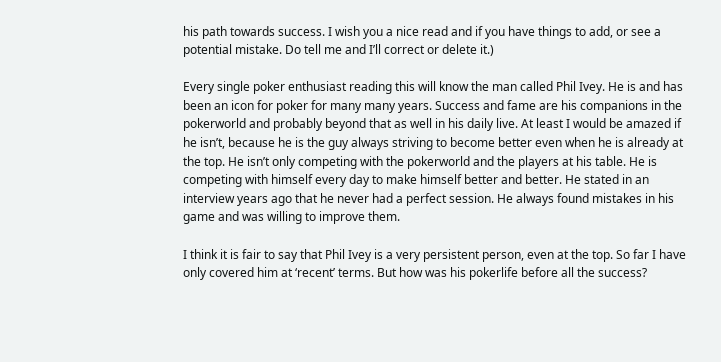his path towards success. I wish you a nice read and if you have things to add, or see a potential mistake. Do tell me and I’ll correct or delete it.)

Every single poker enthusiast reading this will know the man called Phil Ivey. He is and has been an icon for poker for many many years. Success and fame are his companions in the pokerworld and probably beyond that as well in his daily live. At least I would be amazed if he isn’t, because he is the guy always striving to become better even when he is already at the top. He isn’t only competing with the pokerworld and the players at his table. He is competing with himself every day to make himself better and better. He stated in an interview years ago that he never had a perfect session. He always found mistakes in his game and was willing to improve them.

I think it is fair to say that Phil Ivey is a very persistent person, even at the top. So far I have only covered him at ‘recent’ terms. But how was his pokerlife before all the success?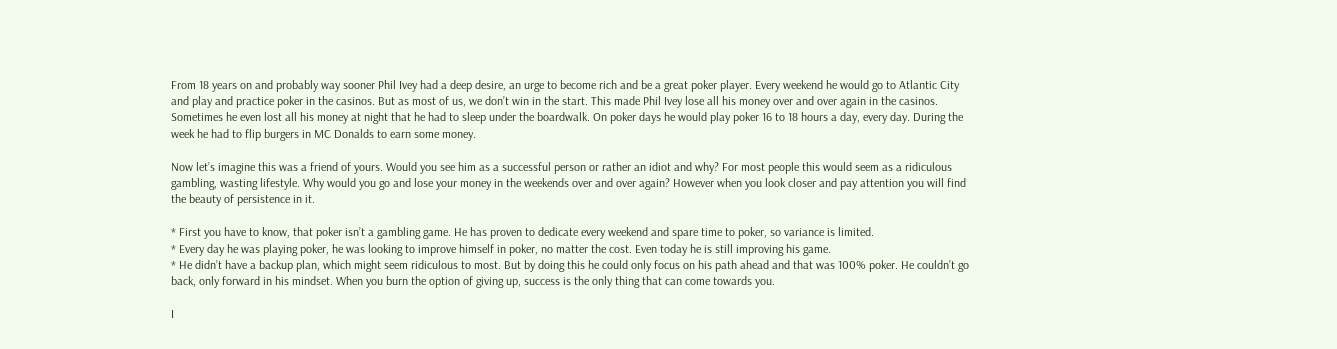From 18 years on and probably way sooner Phil Ivey had a deep desire, an urge to become rich and be a great poker player. Every weekend he would go to Atlantic City and play and practice poker in the casinos. But as most of us, we don’t win in the start. This made Phil Ivey lose all his money over and over again in the casinos. Sometimes he even lost all his money at night that he had to sleep under the boardwalk. On poker days he would play poker 16 to 18 hours a day, every day. During the week he had to flip burgers in MC Donalds to earn some money.

Now let’s imagine this was a friend of yours. Would you see him as a successful person or rather an idiot and why? For most people this would seem as a ridiculous gambling, wasting lifestyle. Why would you go and lose your money in the weekends over and over again? However when you look closer and pay attention you will find the beauty of persistence in it.

* First you have to know, that poker isn’t a gambling game. He has proven to dedicate every weekend and spare time to poker, so variance is limited.
* Every day he was playing poker, he was looking to improve himself in poker, no matter the cost. Even today he is still improving his game.
* He didn’t have a backup plan, which might seem ridiculous to most. But by doing this he could only focus on his path ahead and that was 100% poker. He couldn’t go back, only forward in his mindset. When you burn the option of giving up, success is the only thing that can come towards you.

I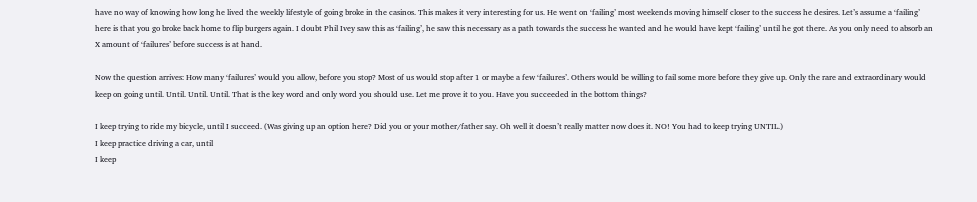have no way of knowing how long he lived the weekly lifestyle of going broke in the casinos. This makes it very interesting for us. He went on ‘failing’ most weekends moving himself closer to the success he desires. Let’s assume a ‘failing’ here is that you go broke back home to flip burgers again. I doubt Phil Ivey saw this as ‘failing’, he saw this necessary as a path towards the success he wanted and he would have kept ‘failing’ until he got there. As you only need to absorb an X amount of ‘failures’ before success is at hand.

Now the question arrives: How many ‘failures’ would you allow, before you stop? Most of us would stop after 1 or maybe a few ‘failures’. Others would be willing to fail some more before they give up. Only the rare and extraordinary would keep on going until. Until. Until. Until. That is the key word and only word you should use. Let me prove it to you. Have you succeeded in the bottom things?

I keep trying to ride my bicycle, until I succeed. (Was giving up an option here? Did you or your mother/father say. Oh well it doesn’t really matter now does it. NO! You had to keep trying UNTIL.)
I keep practice driving a car, until
I keep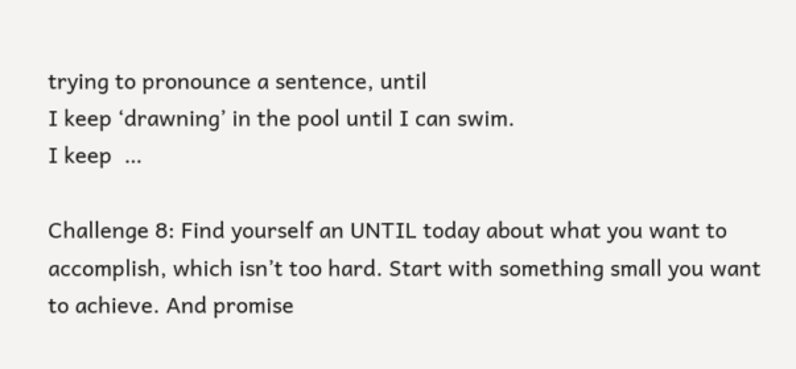trying to pronounce a sentence, until
I keep ‘drawning’ in the pool until I can swim.
I keep  …

Challenge 8: Find yourself an UNTIL today about what you want to accomplish, which isn’t too hard. Start with something small you want to achieve. And promise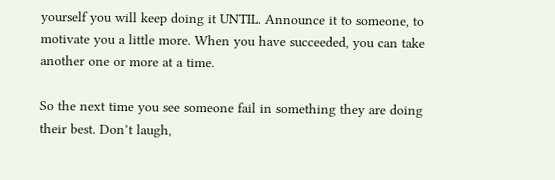yourself you will keep doing it UNTIL. Announce it to someone, to motivate you a little more. When you have succeeded, you can take another one or more at a time.

So the next time you see someone fail in something they are doing their best. Don’t laugh,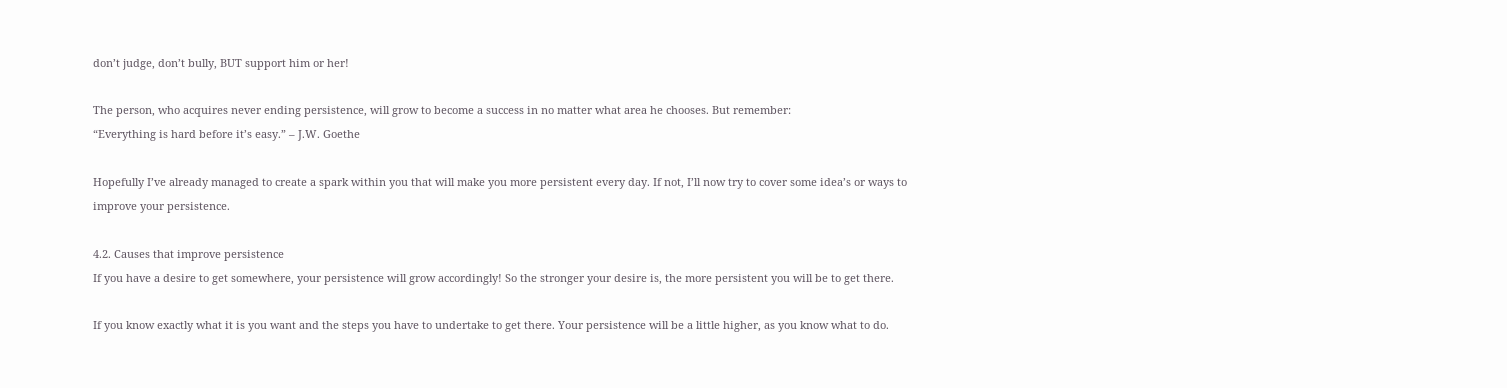don’t judge, don’t bully, BUT support him or her!

The person, who acquires never ending persistence, will grow to become a success in no matter what area he chooses. But remember:
“Everything is hard before it’s easy.” – J.W. Goethe

Hopefully I’ve already managed to create a spark within you that will make you more persistent every day. If not, I’ll now try to cover some idea’s or ways to improve your persistence.

4.2. Causes that improve persistence
If you have a desire to get somewhere, your persistence will grow accordingly! So the stronger your desire is, the more persistent you will be to get there.

If you know exactly what it is you want and the steps you have to undertake to get there. Your persistence will be a little higher, as you know what to do.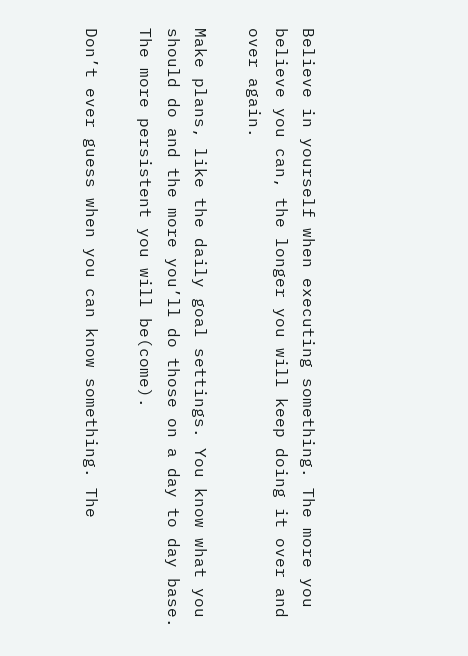Believe in yourself when executing something. The more you believe you can, the longer you will keep doing it over and over again.

Make plans, like the daily goal settings. You know what you should do and the more you’ll do those on a day to day base. The more persistent you will be(come).

Don’t ever guess when you can know something. The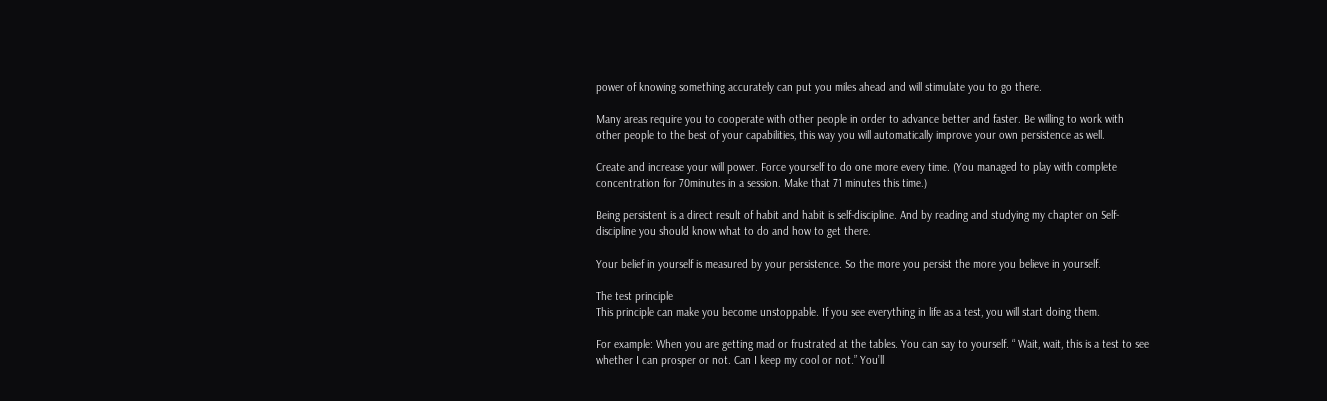power of knowing something accurately can put you miles ahead and will stimulate you to go there.

Many areas require you to cooperate with other people in order to advance better and faster. Be willing to work with other people to the best of your capabilities, this way you will automatically improve your own persistence as well.

Create and increase your will power. Force yourself to do one more every time. (You managed to play with complete concentration for 70minutes in a session. Make that 71 minutes this time.)

Being persistent is a direct result of habit and habit is self-discipline. And by reading and studying my chapter on Self-discipline you should know what to do and how to get there.

Your belief in yourself is measured by your persistence. So the more you persist the more you believe in yourself.

The test principle
This principle can make you become unstoppable. If you see everything in life as a test, you will start doing them.

For example: When you are getting mad or frustrated at the tables. You can say to yourself. “ Wait, wait, this is a test to see whether I can prosper or not. Can I keep my cool or not.” You’ll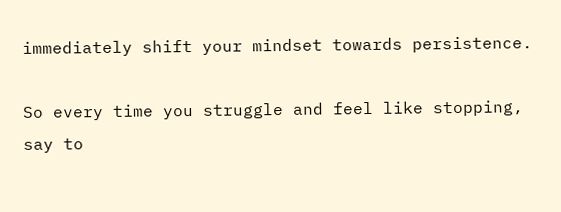immediately shift your mindset towards persistence.

So every time you struggle and feel like stopping, say to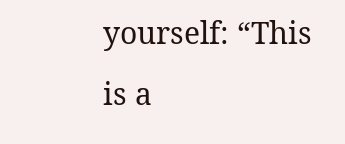yourself: “This is a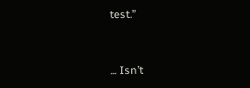test.”


... Isn’t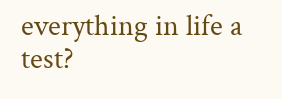everything in life a test?